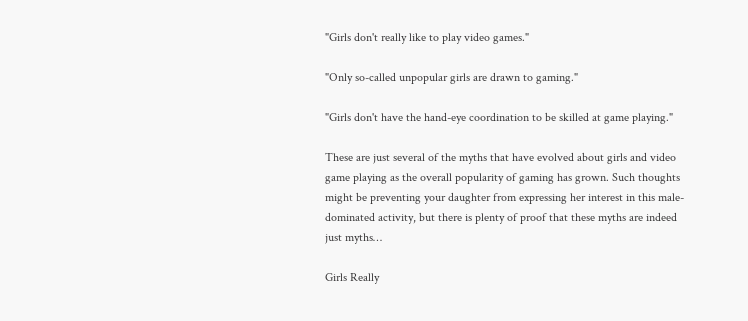"Girls don't really like to play video games."

"Only so-called unpopular girls are drawn to gaming."

"Girls don't have the hand-eye coordination to be skilled at game playing."

These are just several of the myths that have evolved about girls and video game playing as the overall popularity of gaming has grown. Such thoughts might be preventing your daughter from expressing her interest in this male-dominated activity, but there is plenty of proof that these myths are indeed just myths…

Girls Really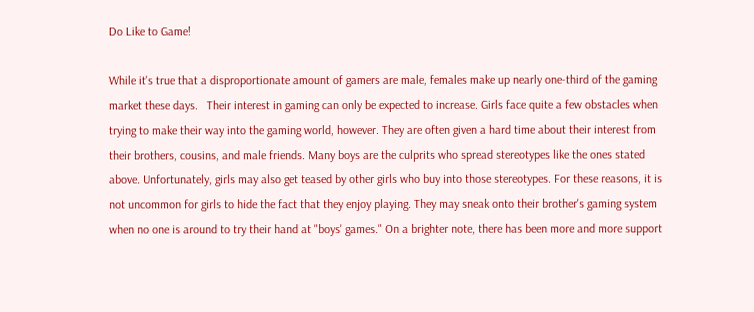Do Like to Game!

While it's true that a disproportionate amount of gamers are male, females make up nearly one-third of the gaming market these days.   Their interest in gaming can only be expected to increase. Girls face quite a few obstacles when trying to make their way into the gaming world, however. They are often given a hard time about their interest from their brothers, cousins, and male friends. Many boys are the culprits who spread stereotypes like the ones stated above. Unfortunately, girls may also get teased by other girls who buy into those stereotypes. For these reasons, it is not uncommon for girls to hide the fact that they enjoy playing. They may sneak onto their brother's gaming system when no one is around to try their hand at "boys' games." On a brighter note, there has been more and more support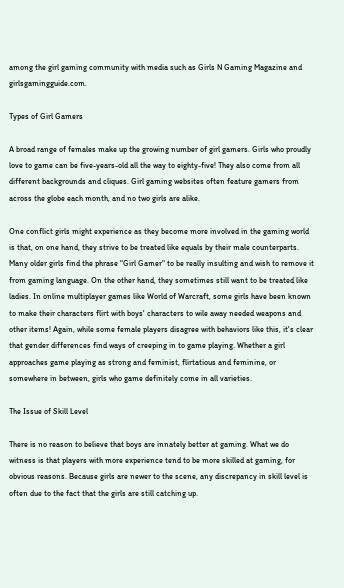among the girl gaming community with media such as Girls N Gaming Magazine and girlsgamingguide.com.

Types of Girl Gamers

A broad range of females make up the growing number of girl gamers. Girls who proudly love to game can be five-years-old all the way to eighty-five! They also come from all different backgrounds and cliques. Girl gaming websites often feature gamers from across the globe each month, and no two girls are alike.

One conflict girls might experience as they become more involved in the gaming world is that, on one hand, they strive to be treated like equals by their male counterparts. Many older girls find the phrase "Girl Gamer" to be really insulting and wish to remove it from gaming language. On the other hand, they sometimes still want to be treated like ladies. In online multiplayer games like World of Warcraft, some girls have been known to make their characters flirt with boys' characters to wile away needed weapons and other items! Again, while some female players disagree with behaviors like this, it's clear that gender differences find ways of creeping in to game playing. Whether a girl approaches game playing as strong and feminist, flirtatious and feminine, or somewhere in between, girls who game definitely come in all varieties.

The Issue of Skill Level

There is no reason to believe that boys are innately better at gaming. What we do witness is that players with more experience tend to be more skilled at gaming, for obvious reasons. Because girls are newer to the scene, any discrepancy in skill level is often due to the fact that the girls are still catching up.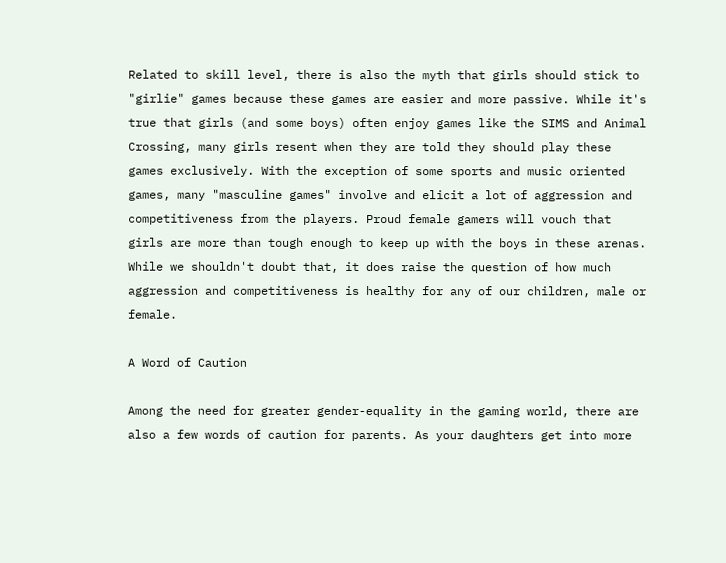Related to skill level, there is also the myth that girls should stick to "girlie" games because these games are easier and more passive. While it's true that girls (and some boys) often enjoy games like the SIMS and Animal Crossing, many girls resent when they are told they should play these games exclusively. With the exception of some sports and music oriented games, many "masculine games" involve and elicit a lot of aggression and competitiveness from the players. Proud female gamers will vouch that girls are more than tough enough to keep up with the boys in these arenas. While we shouldn't doubt that, it does raise the question of how much aggression and competitiveness is healthy for any of our children, male or female.

A Word of Caution

Among the need for greater gender-equality in the gaming world, there are also a few words of caution for parents. As your daughters get into more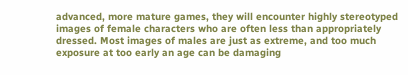advanced, more mature games, they will encounter highly stereotyped images of female characters who are often less than appropriately dressed. Most images of males are just as extreme, and too much exposure at too early an age can be damaging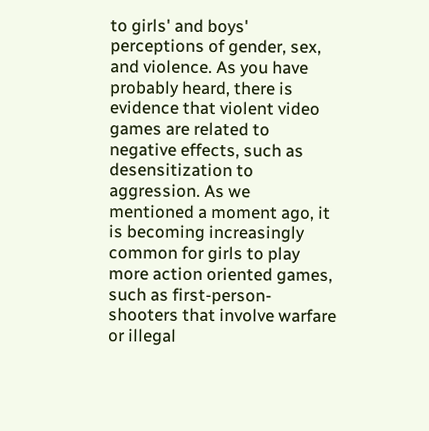to girls' and boys' perceptions of gender, sex, and violence. As you have probably heard, there is evidence that violent video games are related to negative effects, such as desensitization to aggression. As we mentioned a moment ago, it is becoming increasingly common for girls to play more action oriented games, such as first-person-shooters that involve warfare or illegal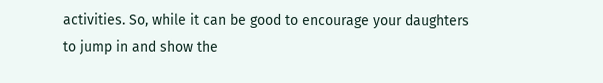activities. So, while it can be good to encourage your daughters to jump in and show the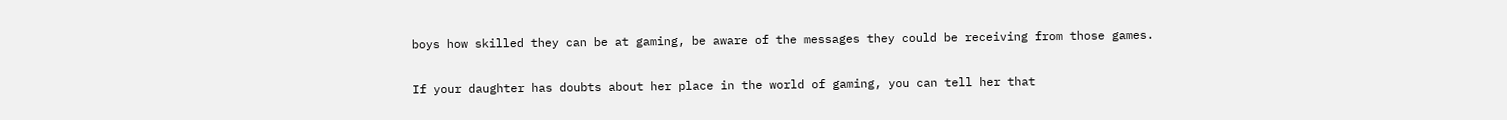boys how skilled they can be at gaming, be aware of the messages they could be receiving from those games.

If your daughter has doubts about her place in the world of gaming, you can tell her that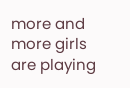more and more girls are playing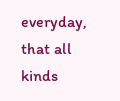everyday, that all kinds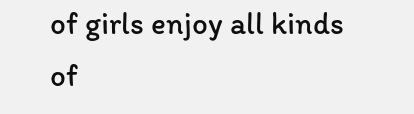of girls enjoy all kinds of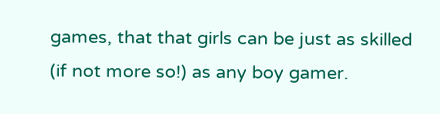games, that that girls can be just as skilled (if not more so!) as any boy gamer.